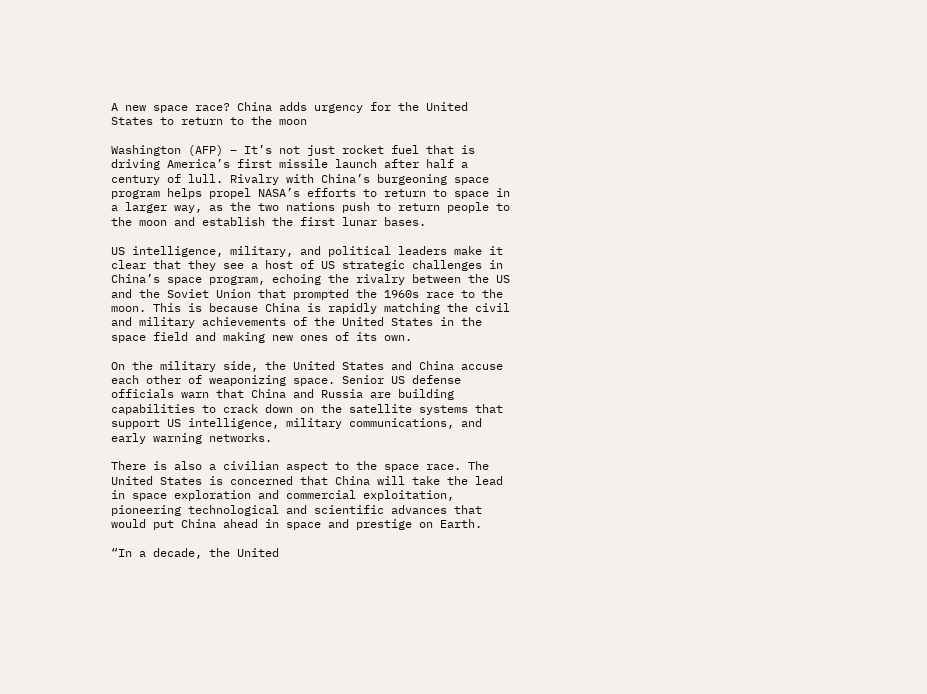A new space race? China adds urgency for the United States to return to the moon

Washington (AFP) – It’s not just rocket fuel that is driving America’s first missile launch after half a century of lull. Rivalry with China’s burgeoning space program helps propel NASA’s efforts to return to space in a larger way, as the two nations push to return people to the moon and establish the first lunar bases.

US intelligence, military, and political leaders make it clear that they see a host of US strategic challenges in China’s space program, echoing the rivalry between the US and the Soviet Union that prompted the 1960s race to the moon. This is because China is rapidly matching the civil and military achievements of the United States in the space field and making new ones of its own.

On the military side, the United States and China accuse each other of weaponizing space. Senior US defense officials warn that China and Russia are building capabilities to crack down on the satellite systems that support US intelligence, military communications, and early warning networks.

There is also a civilian aspect to the space race. The United States is concerned that China will take the lead in space exploration and commercial exploitation, pioneering technological and scientific advances that would put China ahead in space and prestige on Earth.

“In a decade, the United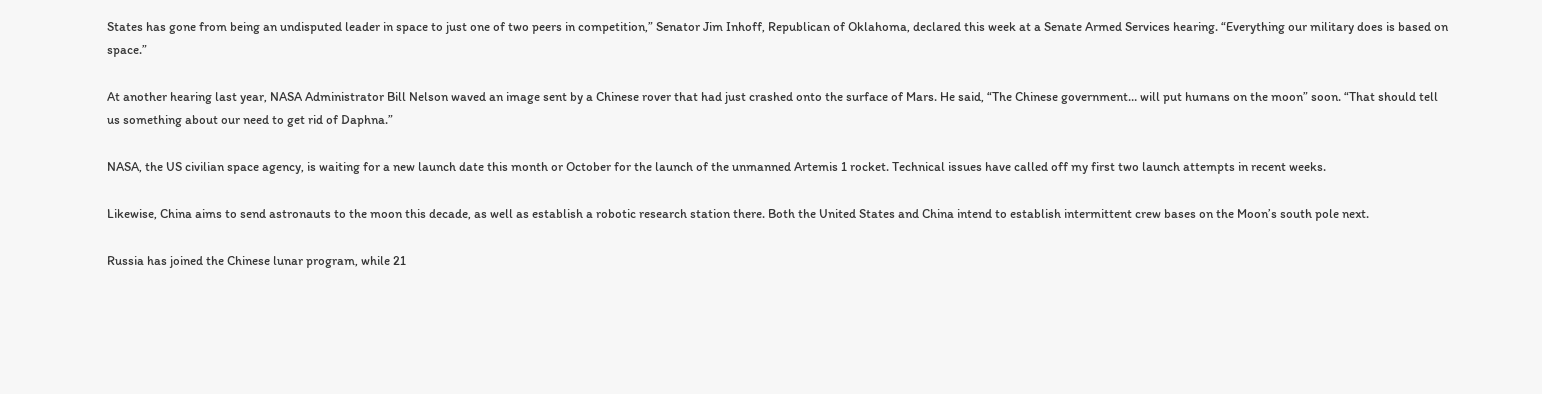States has gone from being an undisputed leader in space to just one of two peers in competition,” Senator Jim Inhoff, Republican of Oklahoma, declared this week at a Senate Armed Services hearing. “Everything our military does is based on space.”

At another hearing last year, NASA Administrator Bill Nelson waved an image sent by a Chinese rover that had just crashed onto the surface of Mars. He said, “The Chinese government… will put humans on the moon” soon. “That should tell us something about our need to get rid of Daphna.”

NASA, the US civilian space agency, is waiting for a new launch date this month or October for the launch of the unmanned Artemis 1 rocket. Technical issues have called off my first two launch attempts in recent weeks.

Likewise, China aims to send astronauts to the moon this decade, as well as establish a robotic research station there. Both the United States and China intend to establish intermittent crew bases on the Moon’s south pole next.

Russia has joined the Chinese lunar program, while 21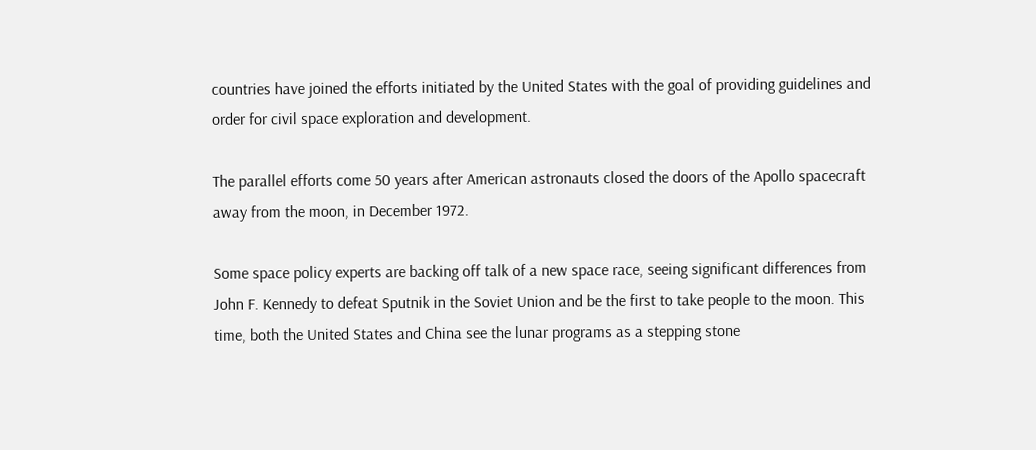countries have joined the efforts initiated by the United States with the goal of providing guidelines and order for civil space exploration and development.

The parallel efforts come 50 years after American astronauts closed the doors of the Apollo spacecraft away from the moon, in December 1972.

Some space policy experts are backing off talk of a new space race, seeing significant differences from John F. Kennedy to defeat Sputnik in the Soviet Union and be the first to take people to the moon. This time, both the United States and China see the lunar programs as a stepping stone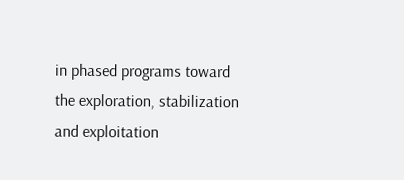in phased programs toward the exploration, stabilization and exploitation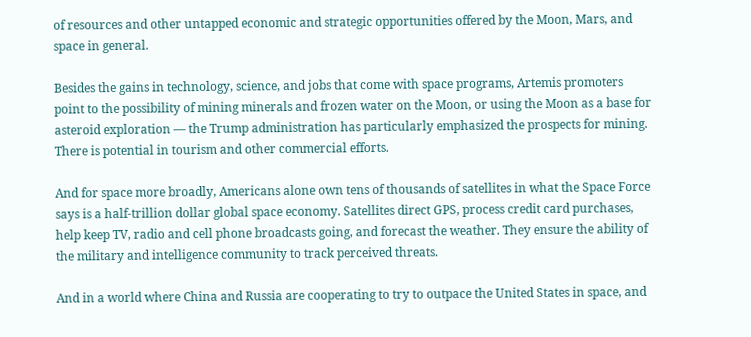of resources and other untapped economic and strategic opportunities offered by the Moon, Mars, and space in general.

Besides the gains in technology, science, and jobs that come with space programs, Artemis promoters point to the possibility of mining minerals and frozen water on the Moon, or using the Moon as a base for asteroid exploration — the Trump administration has particularly emphasized the prospects for mining. There is potential in tourism and other commercial efforts.

And for space more broadly, Americans alone own tens of thousands of satellites in what the Space Force says is a half-trillion dollar global space economy. Satellites direct GPS, process credit card purchases, help keep TV, radio and cell phone broadcasts going, and forecast the weather. They ensure the ability of the military and intelligence community to track perceived threats.

And in a world where China and Russia are cooperating to try to outpace the United States in space, and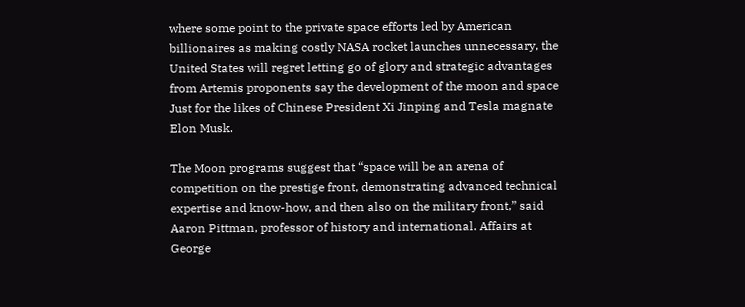where some point to the private space efforts led by American billionaires as making costly NASA rocket launches unnecessary, the United States will regret letting go of glory and strategic advantages from Artemis proponents say the development of the moon and space Just for the likes of Chinese President Xi Jinping and Tesla magnate Elon Musk.

The Moon programs suggest that “space will be an arena of competition on the prestige front, demonstrating advanced technical expertise and know-how, and then also on the military front,” said Aaron Pittman, professor of history and international. Affairs at George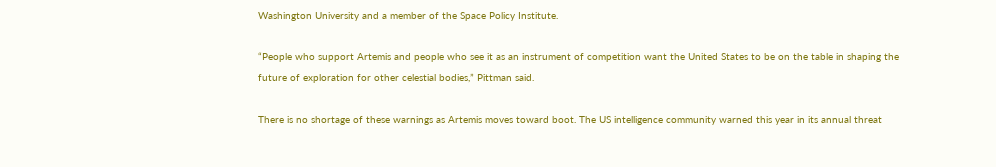Washington University and a member of the Space Policy Institute.

“People who support Artemis and people who see it as an instrument of competition want the United States to be on the table in shaping the future of exploration for other celestial bodies,” Pittman said.

There is no shortage of these warnings as Artemis moves toward boot. The US intelligence community warned this year in its annual threat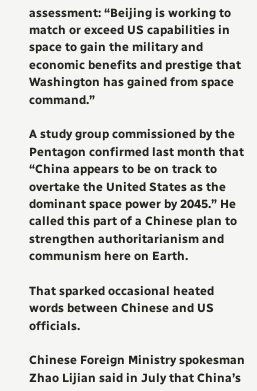assessment: “Beijing is working to match or exceed US capabilities in space to gain the military and economic benefits and prestige that Washington has gained from space command.”

A study group commissioned by the Pentagon confirmed last month that “China appears to be on track to overtake the United States as the dominant space power by 2045.” He called this part of a Chinese plan to strengthen authoritarianism and communism here on Earth.

That sparked occasional heated words between Chinese and US officials.

Chinese Foreign Ministry spokesman Zhao Lijian said in July that China’s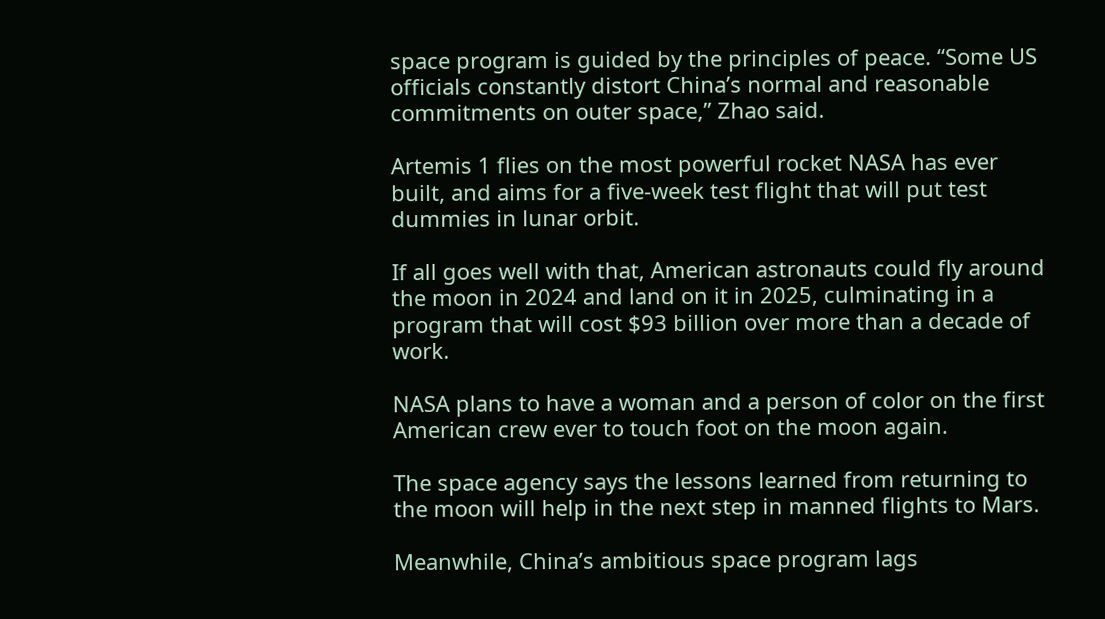space program is guided by the principles of peace. “Some US officials constantly distort China’s normal and reasonable commitments on outer space,” Zhao said.

Artemis 1 flies on the most powerful rocket NASA has ever built, and aims for a five-week test flight that will put test dummies in lunar orbit.

If all goes well with that, American astronauts could fly around the moon in 2024 and land on it in 2025, culminating in a program that will cost $93 billion over more than a decade of work.

NASA plans to have a woman and a person of color on the first American crew ever to touch foot on the moon again.

The space agency says the lessons learned from returning to the moon will help in the next step in manned flights to Mars.

Meanwhile, China’s ambitious space program lags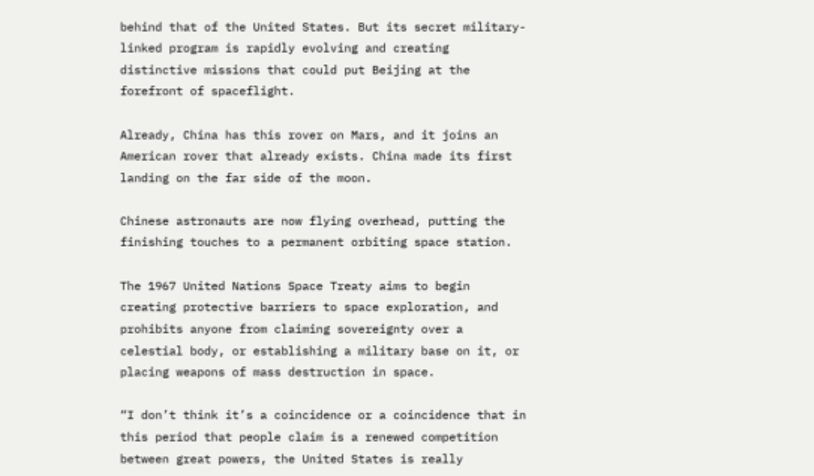behind that of the United States. But its secret military-linked program is rapidly evolving and creating distinctive missions that could put Beijing at the forefront of spaceflight.

Already, China has this rover on Mars, and it joins an American rover that already exists. China made its first landing on the far side of the moon.

Chinese astronauts are now flying overhead, putting the finishing touches to a permanent orbiting space station.

The 1967 United Nations Space Treaty aims to begin creating protective barriers to space exploration, and prohibits anyone from claiming sovereignty over a celestial body, or establishing a military base on it, or placing weapons of mass destruction in space.

“I don’t think it’s a coincidence or a coincidence that in this period that people claim is a renewed competition between great powers, the United States is really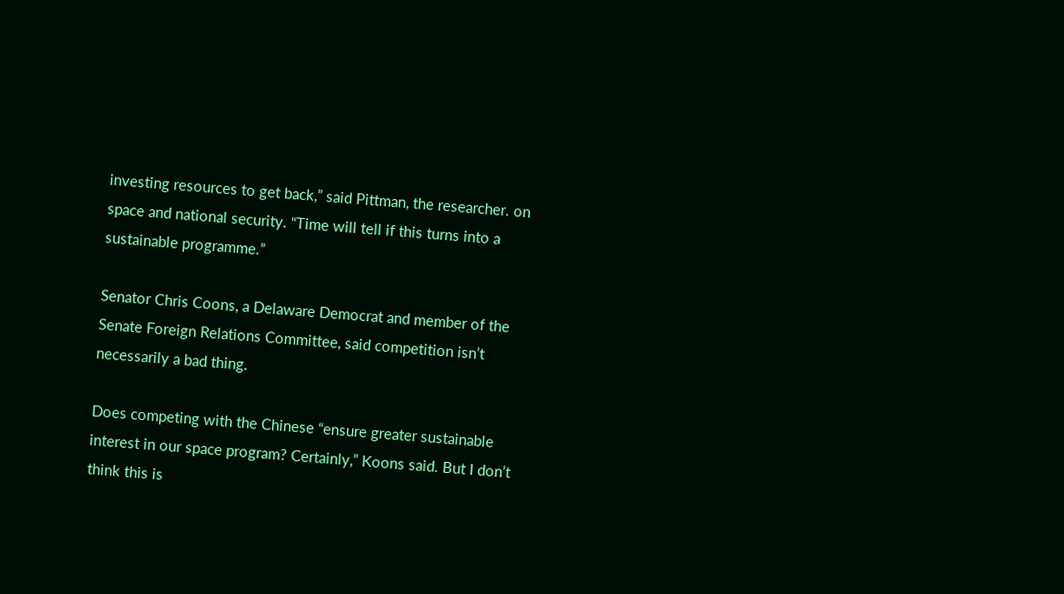investing resources to get back,” said Pittman, the researcher. on space and national security. “Time will tell if this turns into a sustainable programme.”

Senator Chris Coons, a Delaware Democrat and member of the Senate Foreign Relations Committee, said competition isn’t necessarily a bad thing.

Does competing with the Chinese “ensure greater sustainable interest in our space program? Certainly,” Koons said. But I don’t think this is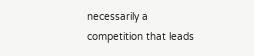necessarily a competition that leads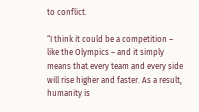to conflict.

“I think it could be a competition – like the Olympics – and it simply means that every team and every side will rise higher and faster. As a result, humanity is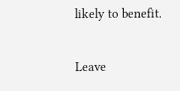likely to benefit.

Leave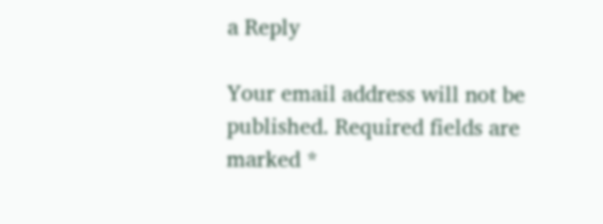a Reply

Your email address will not be published. Required fields are marked *